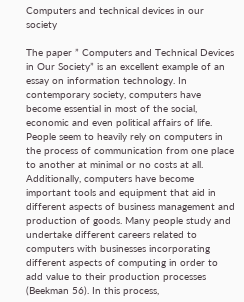Computers and technical devices in our society

The paper ” Computers and Technical Devices in Our Society” is an excellent example of an essay on information technology. In contemporary society, computers have become essential in most of the social, economic and even political affairs of life. People seem to heavily rely on computers in the process of communication from one place to another at minimal or no costs at all. Additionally, computers have become important tools and equipment that aid in different aspects of business management and production of goods. Many people study and undertake different careers related to computers with businesses incorporating different aspects of computing in order to add value to their production processes (Beekman 56). In this process,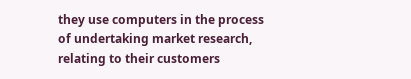they use computers in the process of undertaking market research, relating to their customers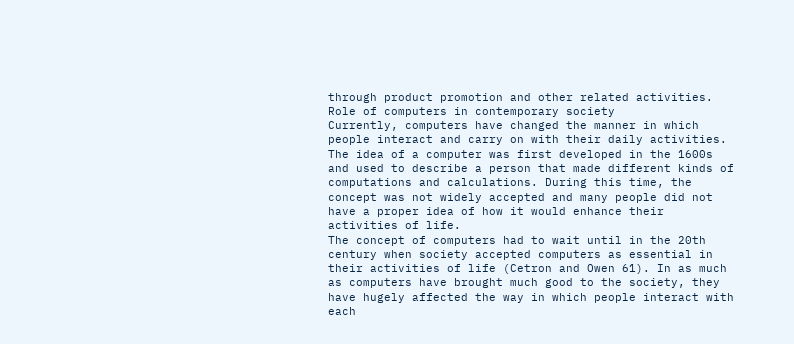through product promotion and other related activities.
Role of computers in contemporary society
Currently, computers have changed the manner in which people interact and carry on with their daily activities. The idea of a computer was first developed in the 1600s and used to describe a person that made different kinds of computations and calculations. During this time, the concept was not widely accepted and many people did not have a proper idea of how it would enhance their activities of life.
The concept of computers had to wait until in the 20th century when society accepted computers as essential in their activities of life (Cetron and Owen 61). In as much as computers have brought much good to the society, they have hugely affected the way in which people interact with each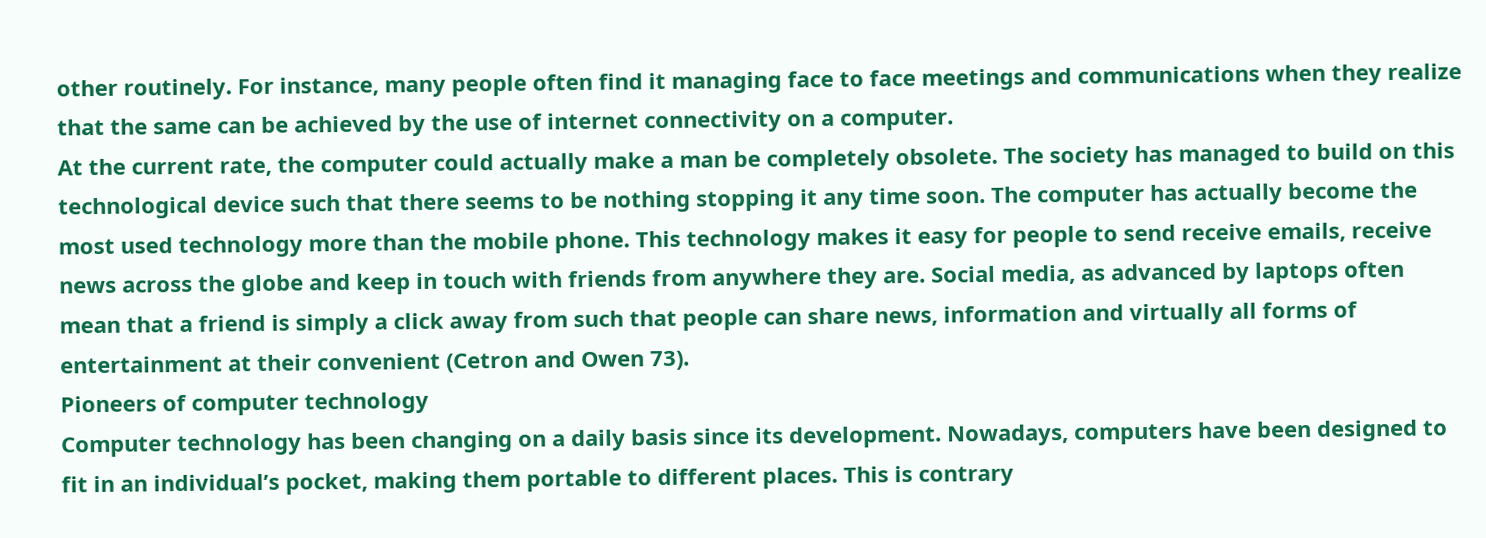other routinely. For instance, many people often find it managing face to face meetings and communications when they realize that the same can be achieved by the use of internet connectivity on a computer.
At the current rate, the computer could actually make a man be completely obsolete. The society has managed to build on this technological device such that there seems to be nothing stopping it any time soon. The computer has actually become the most used technology more than the mobile phone. This technology makes it easy for people to send receive emails, receive news across the globe and keep in touch with friends from anywhere they are. Social media, as advanced by laptops often mean that a friend is simply a click away from such that people can share news, information and virtually all forms of entertainment at their convenient (Cetron and Owen 73).
Pioneers of computer technology
Computer technology has been changing on a daily basis since its development. Nowadays, computers have been designed to fit in an individual’s pocket, making them portable to different places. This is contrary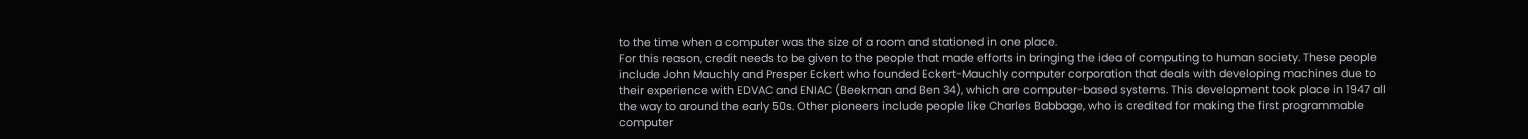to the time when a computer was the size of a room and stationed in one place.
For this reason, credit needs to be given to the people that made efforts in bringing the idea of computing to human society. These people include John Mauchly and Presper Eckert who founded Eckert-Mauchly computer corporation that deals with developing machines due to their experience with EDVAC and ENIAC (Beekman and Ben 34), which are computer-based systems. This development took place in 1947 all the way to around the early 50s. Other pioneers include people like Charles Babbage, who is credited for making the first programmable computer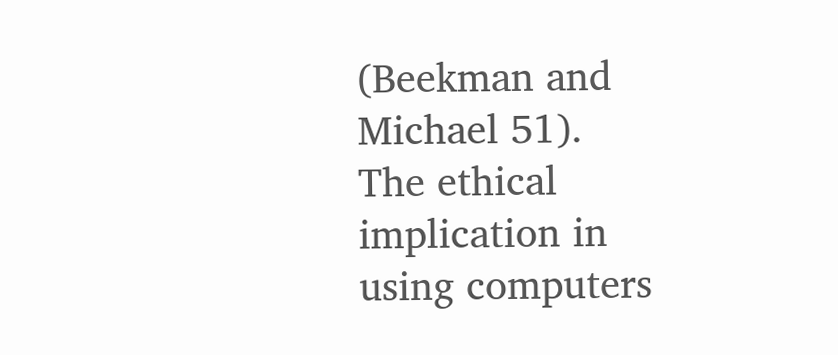(Beekman and Michael 51).
The ethical implication in using computers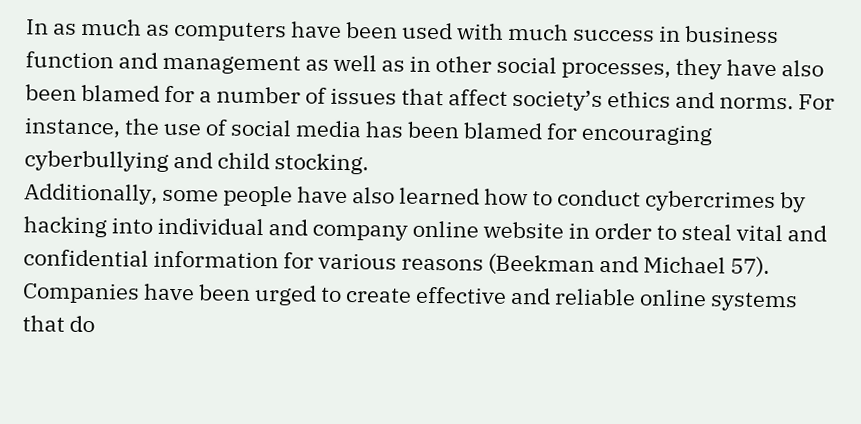In as much as computers have been used with much success in business function and management as well as in other social processes, they have also been blamed for a number of issues that affect society’s ethics and norms. For instance, the use of social media has been blamed for encouraging cyberbullying and child stocking.
Additionally, some people have also learned how to conduct cybercrimes by hacking into individual and company online website in order to steal vital and confidential information for various reasons (Beekman and Michael 57). Companies have been urged to create effective and reliable online systems that do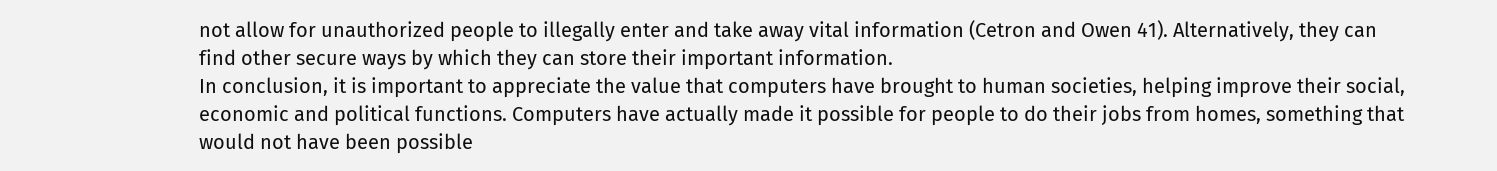not allow for unauthorized people to illegally enter and take away vital information (Cetron and Owen 41). Alternatively, they can find other secure ways by which they can store their important information.
In conclusion, it is important to appreciate the value that computers have brought to human societies, helping improve their social, economic and political functions. Computers have actually made it possible for people to do their jobs from homes, something that would not have been possible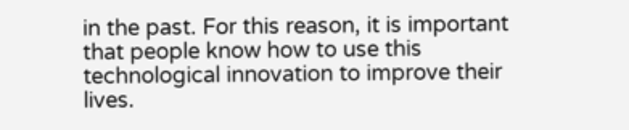in the past. For this reason, it is important that people know how to use this technological innovation to improve their lives.